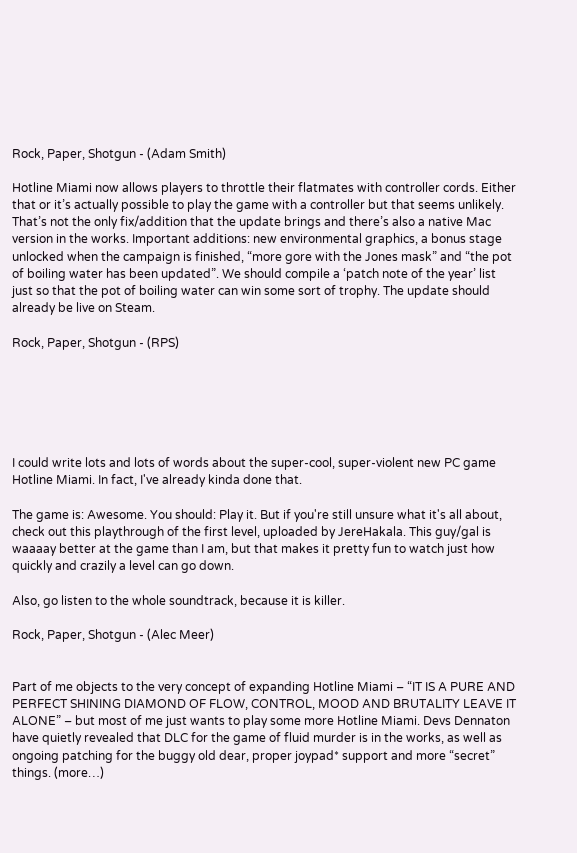Rock, Paper, Shotgun - (Adam Smith)

Hotline Miami now allows players to throttle their flatmates with controller cords. Either that or it’s actually possible to play the game with a controller but that seems unlikely. That’s not the only fix/addition that the update brings and there’s also a native Mac version in the works. Important additions: new environmental graphics, a bonus stage unlocked when the campaign is finished, “more gore with the Jones mask” and “the pot of boiling water has been updated”. We should compile a ‘patch note of the year’ list just so that the pot of boiling water can win some sort of trophy. The update should already be live on Steam.

Rock, Paper, Shotgun - (RPS)






I could write lots and lots of words about the super-cool, super-violent new PC game Hotline Miami. In fact, I've already kinda done that.

The game is: Awesome. You should: Play it. But if you're still unsure what it's all about, check out this playthrough of the first level, uploaded by JereHakala. This guy/gal is waaaay better at the game than I am, but that makes it pretty fun to watch just how quickly and crazily a level can go down.

Also, go listen to the whole soundtrack, because it is killer.

Rock, Paper, Shotgun - (Alec Meer)


Part of me objects to the very concept of expanding Hotline Miami – “IT IS A PURE AND PERFECT SHINING DIAMOND OF FLOW, CONTROL, MOOD AND BRUTALITY LEAVE IT ALONE” – but most of me just wants to play some more Hotline Miami. Devs Dennaton have quietly revealed that DLC for the game of fluid murder is in the works, as well as ongoing patching for the buggy old dear, proper joypad* support and more “secret” things. (more…)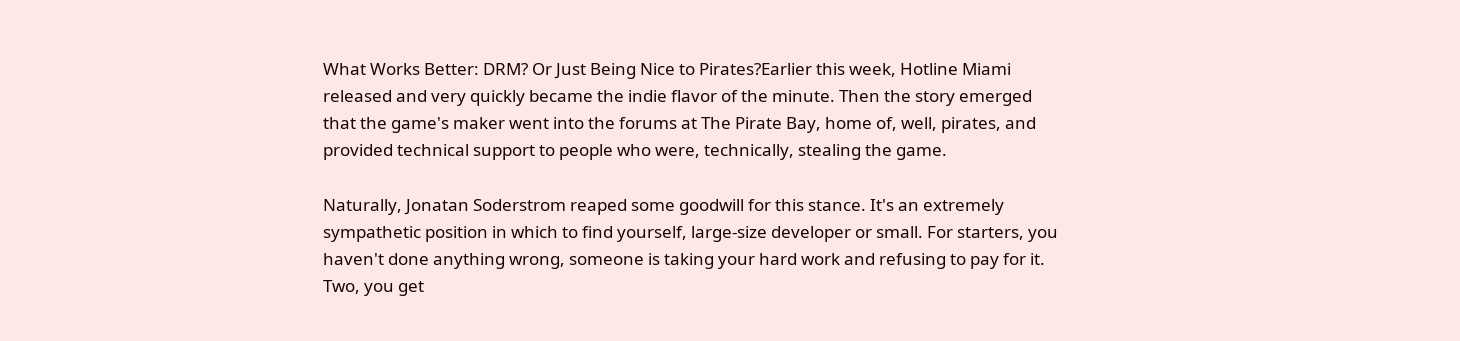What Works Better: DRM? Or Just Being Nice to Pirates?Earlier this week, Hotline Miami released and very quickly became the indie flavor of the minute. Then the story emerged that the game's maker went into the forums at The Pirate Bay, home of, well, pirates, and provided technical support to people who were, technically, stealing the game.

Naturally, Jonatan Soderstrom reaped some goodwill for this stance. It's an extremely sympathetic position in which to find yourself, large-size developer or small. For starters, you haven't done anything wrong, someone is taking your hard work and refusing to pay for it. Two, you get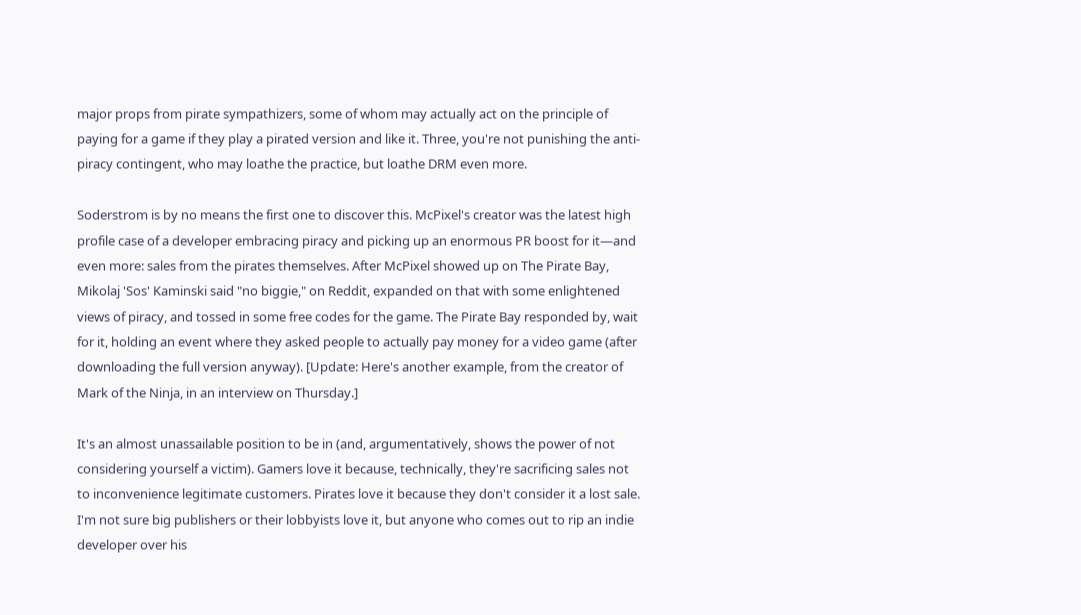major props from pirate sympathizers, some of whom may actually act on the principle of paying for a game if they play a pirated version and like it. Three, you're not punishing the anti-piracy contingent, who may loathe the practice, but loathe DRM even more.

Soderstrom is by no means the first one to discover this. McPixel's creator was the latest high profile case of a developer embracing piracy and picking up an enormous PR boost for it—and even more: sales from the pirates themselves. After McPixel showed up on The Pirate Bay, Mikolaj 'Sos' Kaminski said "no biggie," on Reddit, expanded on that with some enlightened views of piracy, and tossed in some free codes for the game. The Pirate Bay responded by, wait for it, holding an event where they asked people to actually pay money for a video game (after downloading the full version anyway). [Update: Here's another example, from the creator of Mark of the Ninja, in an interview on Thursday.]

It's an almost unassailable position to be in (and, argumentatively, shows the power of not considering yourself a victim). Gamers love it because, technically, they're sacrificing sales not to inconvenience legitimate customers. Pirates love it because they don't consider it a lost sale. I'm not sure big publishers or their lobbyists love it, but anyone who comes out to rip an indie developer over his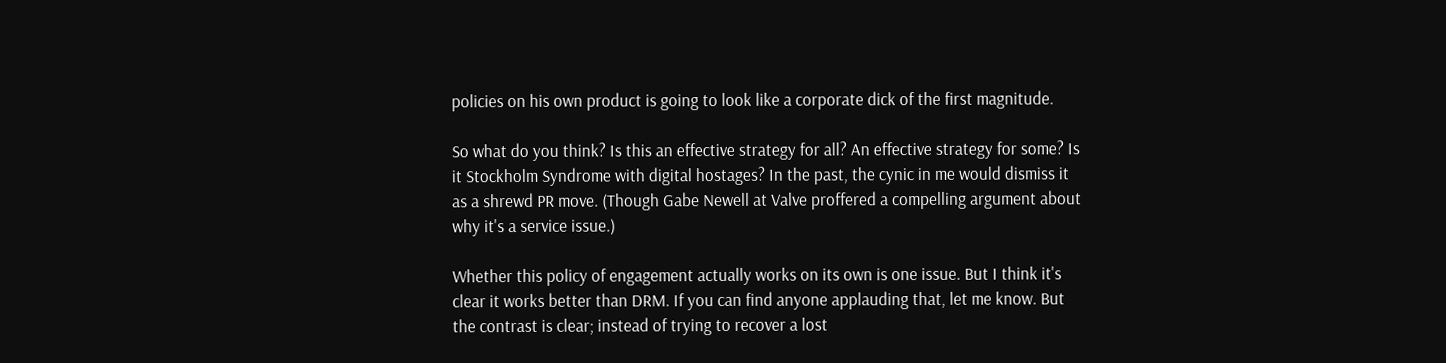policies on his own product is going to look like a corporate dick of the first magnitude.

So what do you think? Is this an effective strategy for all? An effective strategy for some? Is it Stockholm Syndrome with digital hostages? In the past, the cynic in me would dismiss it as a shrewd PR move. (Though Gabe Newell at Valve proffered a compelling argument about why it's a service issue.)

Whether this policy of engagement actually works on its own is one issue. But I think it's clear it works better than DRM. If you can find anyone applauding that, let me know. But the contrast is clear; instead of trying to recover a lost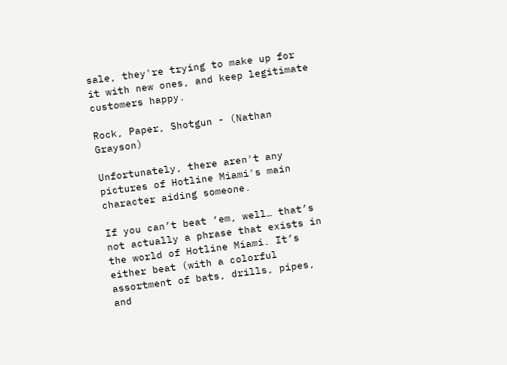sale, they're trying to make up for it with new ones, and keep legitimate customers happy.

Rock, Paper, Shotgun - (Nathan Grayson)

Unfortunately, there aren't any pictures of Hotline Miami's main character aiding someone.

If you can’t beat ‘em, well… that’s not actually a phrase that exists in the world of Hotline Miami. It’s either beat (with a colorful assortment of bats, drills, pipes, and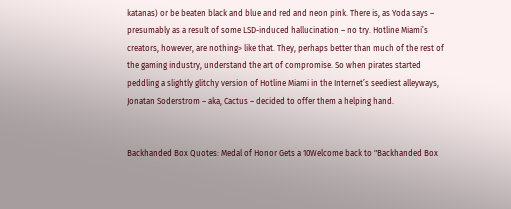katanas) or be beaten black and blue and red and neon pink. There is, as Yoda says – presumably as a result of some LSD-induced hallucination – no try. Hotline Miami’s creators, however, are nothing> like that. They, perhaps better than much of the rest of the gaming industry, understand the art of compromise. So when pirates started peddling a slightly glitchy version of Hotline Miami in the Internet’s seediest alleyways, Jonatan Soderstrom – aka, Cactus – decided to offer them a helping hand.


Backhanded Box Quotes: Medal of Honor Gets a 10Welcome back to "Backhanded Box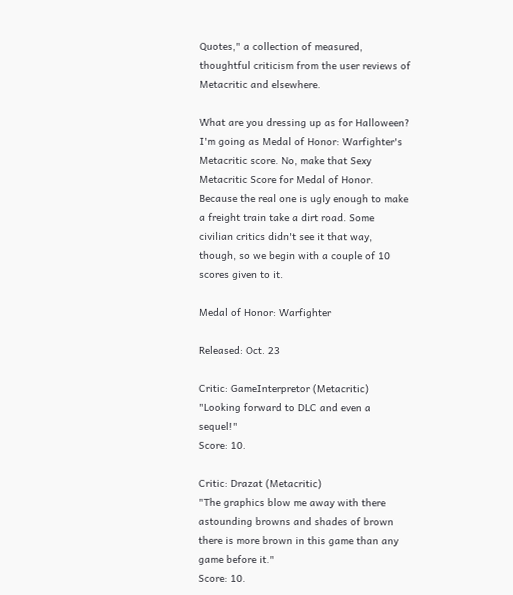Quotes," a collection of measured, thoughtful criticism from the user reviews of Metacritic and elsewhere.

What are you dressing up as for Halloween? I'm going as Medal of Honor: Warfighter's Metacritic score. No, make that Sexy Metacritic Score for Medal of Honor. Because the real one is ugly enough to make a freight train take a dirt road. Some civilian critics didn't see it that way, though, so we begin with a couple of 10 scores given to it.

Medal of Honor: Warfighter

Released: Oct. 23

Critic: GameInterpretor (Metacritic)
"Looking forward to DLC and even a sequel!"
Score: 10.

Critic: Drazat (Metacritic)
"The graphics blow me away with there astounding browns and shades of brown there is more brown in this game than any game before it."
Score: 10.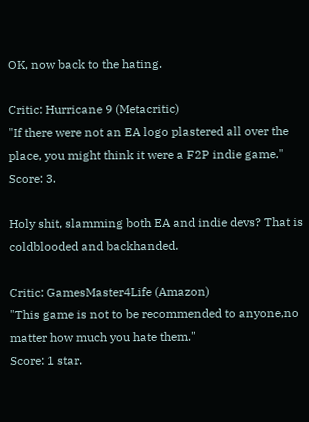OK, now back to the hating.

Critic: Hurricane 9 (Metacritic)
"If there were not an EA logo plastered all over the place, you might think it were a F2P indie game."
Score: 3.

Holy shit, slamming both EA and indie devs? That is coldblooded and backhanded.

Critic: GamesMaster4Life (Amazon)
"This game is not to be recommended to anyone,no matter how much you hate them."
Score: 1 star.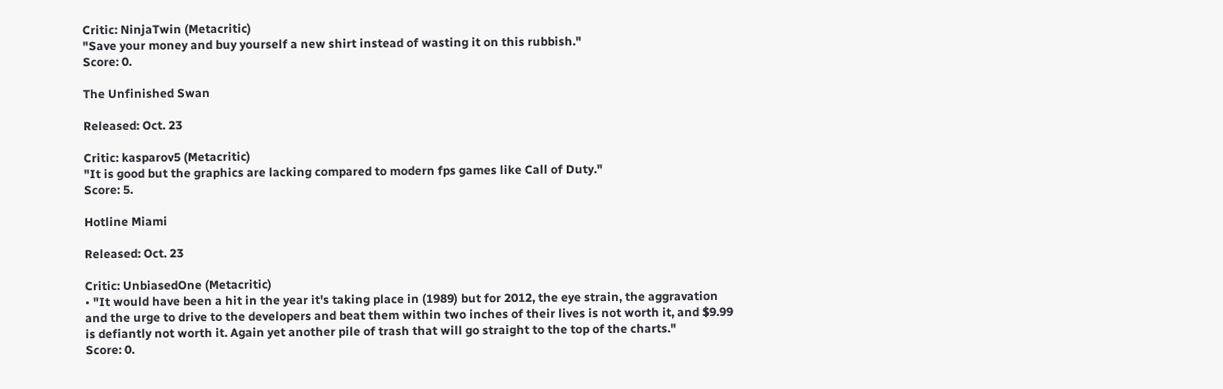Critic: NinjaTwin (Metacritic)
"Save your money and buy yourself a new shirt instead of wasting it on this rubbish."
Score: 0.

The Unfinished Swan

Released: Oct. 23

Critic: kasparov5 (Metacritic)
"It is good but the graphics are lacking compared to modern fps games like Call of Duty."
Score: 5.

Hotline Miami

Released: Oct. 23

Critic: UnbiasedOne (Metacritic)
• "It would have been a hit in the year it's taking place in (1989) but for 2012, the eye strain, the aggravation and the urge to drive to the developers and beat them within two inches of their lives is not worth it, and $9.99 is defiantly not worth it. Again yet another pile of trash that will go straight to the top of the charts."
Score: 0.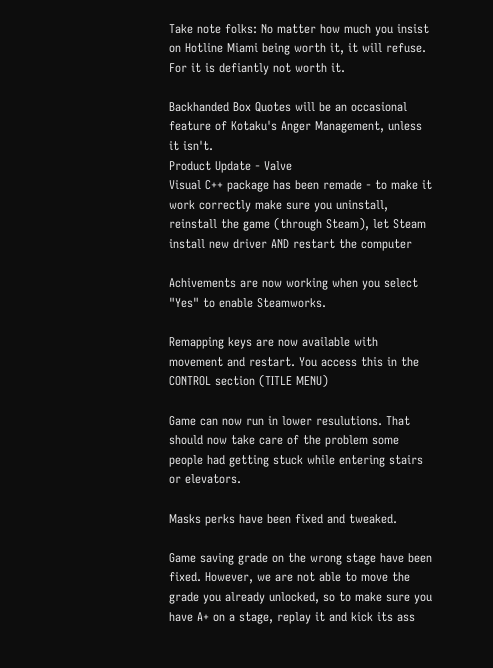Take note folks: No matter how much you insist on Hotline Miami being worth it, it will refuse. For it is defiantly not worth it.

Backhanded Box Quotes will be an occasional feature of Kotaku's Anger Management, unless it isn't.
Product Update - Valve
Visual C++ package has been remade - to make it work correctly make sure you uninstall, reinstall the game (through Steam), let Steam install new driver AND restart the computer

Achivements are now working when you select "Yes" to enable Steamworks.

Remapping keys are now available with movement and restart. You access this in the CONTROL section (TITLE MENU)

Game can now run in lower resulutions. That should now take care of the problem some people had getting stuck while entering stairs or elevators.

Masks perks have been fixed and tweaked.

Game saving grade on the wrong stage have been fixed. However, we are not able to move the grade you already unlocked, so to make sure you have A+ on a stage, replay it and kick its ass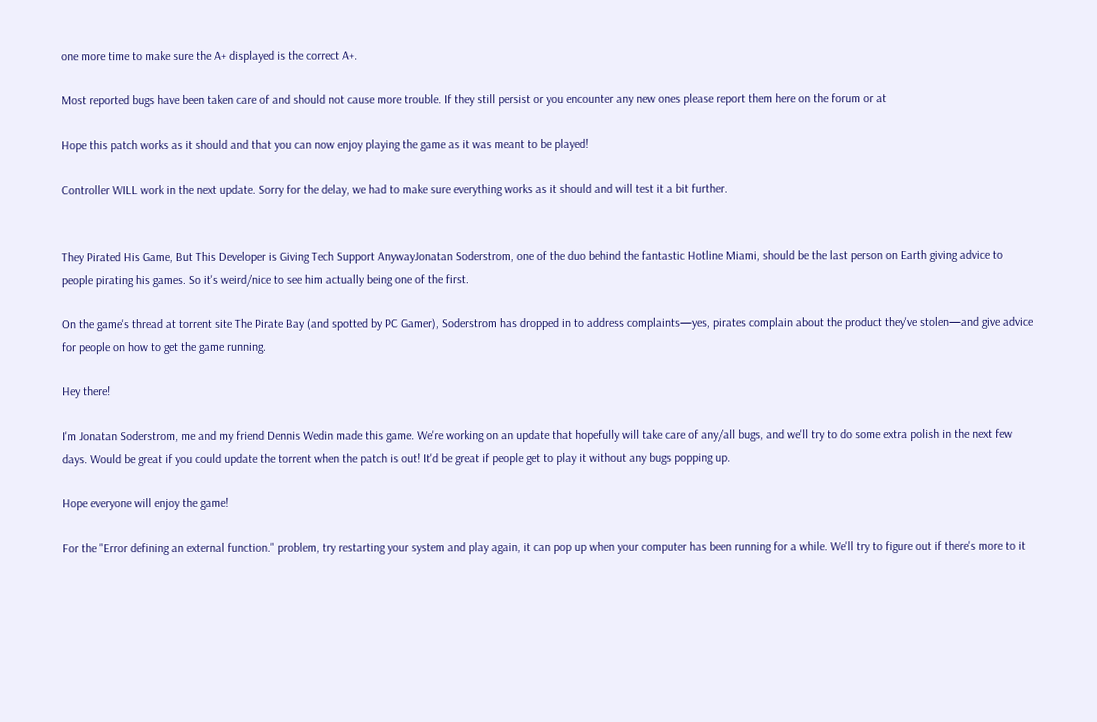one more time to make sure the A+ displayed is the correct A+.

Most reported bugs have been taken care of and should not cause more trouble. If they still persist or you encounter any new ones please report them here on the forum or at

Hope this patch works as it should and that you can now enjoy playing the game as it was meant to be played!

Controller WILL work in the next update. Sorry for the delay, we had to make sure everything works as it should and will test it a bit further.


They Pirated His Game, But This Developer is Giving Tech Support AnywayJonatan Soderstrom, one of the duo behind the fantastic Hotline Miami, should be the last person on Earth giving advice to people pirating his games. So it's weird/nice to see him actually being one of the first.

On the game's thread at torrent site The Pirate Bay (and spotted by PC Gamer), Soderstrom has dropped in to address complaints—yes, pirates complain about the product they've stolen—and give advice for people on how to get the game running.

Hey there!

I'm Jonatan Soderstrom, me and my friend Dennis Wedin made this game. We're working on an update that hopefully will take care of any/all bugs, and we'll try to do some extra polish in the next few days. Would be great if you could update the torrent when the patch is out! It'd be great if people get to play it without any bugs popping up.

Hope everyone will enjoy the game!

For the "Error defining an external function." problem, try restarting your system and play again, it can pop up when your computer has been running for a while. We'll try to figure out if there's more to it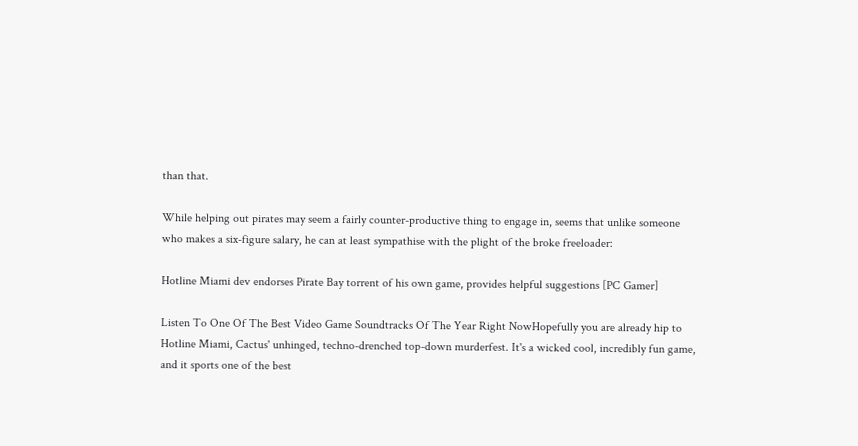than that.

While helping out pirates may seem a fairly counter-productive thing to engage in, seems that unlike someone who makes a six-figure salary, he can at least sympathise with the plight of the broke freeloader:

Hotline Miami dev endorses Pirate Bay torrent of his own game, provides helpful suggestions [PC Gamer]

Listen To One Of The Best Video Game Soundtracks Of The Year Right NowHopefully you are already hip to Hotline Miami, Cactus' unhinged, techno-drenched top-down murderfest. It's a wicked cool, incredibly fun game, and it sports one of the best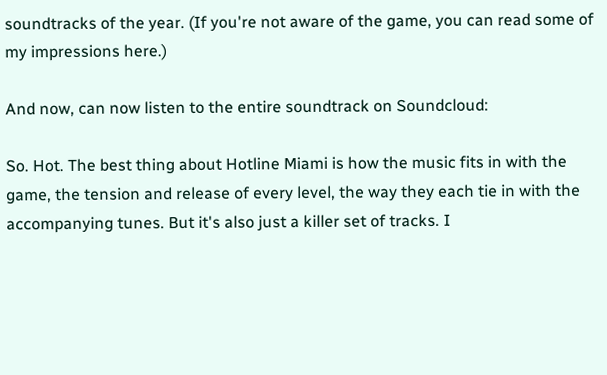soundtracks of the year. (If you're not aware of the game, you can read some of my impressions here.)

And now, can now listen to the entire soundtrack on Soundcloud:

So. Hot. The best thing about Hotline Miami is how the music fits in with the game, the tension and release of every level, the way they each tie in with the accompanying tunes. But it's also just a killer set of tracks. I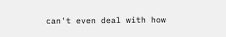can't even deal with how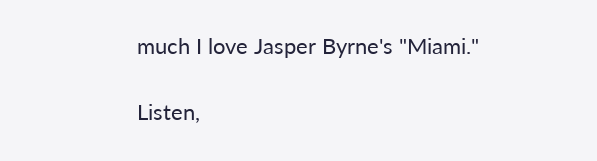much I love Jasper Byrne's "Miami."

Listen,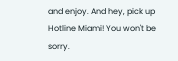and enjoy. And hey, pick up Hotline Miami! You won't be sorry.